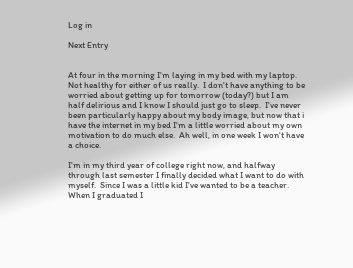Log in

Next Entry


At four in the morning I'm laying in my bed with my laptop.  Not healthy for either of us really.  I don't have anything to be worried about getting up for tomorrow (today?) but I am half delirious and I know I should just go to sleep.  I've never been particularly happy about my body image, but now that i have the internet in my bed I'm a little worried about my own motivation to do much else.  Ah well, in one week I won't have a choice.

I'm in my third year of college right now, and halfway through last semester I finally decided what I want to do with myself.  Since I was a little kid I've wanted to be a teacher.  When I graduated I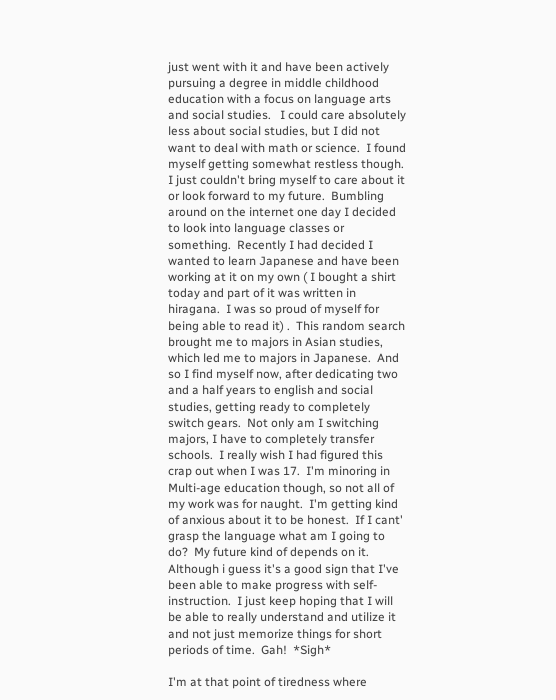just went with it and have been actively pursuing a degree in middle childhood education with a focus on language arts and social studies.   I could care absolutely less about social studies, but I did not want to deal with math or science.  I found myself getting somewhat restless though.  I just couldn't bring myself to care about it or look forward to my future.  Bumbling around on the internet one day I decided to look into language classes or something.  Recently I had decided I wanted to learn Japanese and have been working at it on my own ( I bought a shirt today and part of it was written in hiragana.  I was so proud of myself for being able to read it) .  This random search brought me to majors in Asian studies, which led me to majors in Japanese.  And so I find myself now, after dedicating two and a half years to english and social studies, getting ready to completely switch gears.  Not only am I switching majors, I have to completely transfer schools.  I really wish I had figured this crap out when I was 17.  I'm minoring in Multi-age education though, so not all of my work was for naught.  I'm getting kind of anxious about it to be honest.  If I cant' grasp the language what am I going to do?  My future kind of depends on it.  Although i guess it's a good sign that I've been able to make progress with self-instruction.  I just keep hoping that I will be able to really understand and utilize it and not just memorize things for short periods of time.  Gah!  *Sigh*

I'm at that point of tiredness where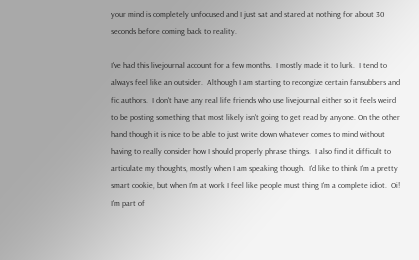your mind is completely unfocused and I just sat and stared at nothing for about 30 seconds before coming back to reality.

I've had this livejournal account for a few months.  I mostly made it to lurk.  I tend to always feel like an outsider.  Although I am starting to recongize certain fansubbers and fic authors.  I don't have any real life friends who use livejournal either so it feels weird to be posting something that most likely isn't going to get read by anyone. On the other hand though it is nice to be able to just write down whatever comes to mind without having to really consider how I should properly phrase things.  I also find it difficult to articulate my thoughts, mostly when I am speaking though.  I'd like to think I'm a pretty smart cookie, but when I'm at work I feel like people must thing I'm a complete idiot.  Oi! I'm part of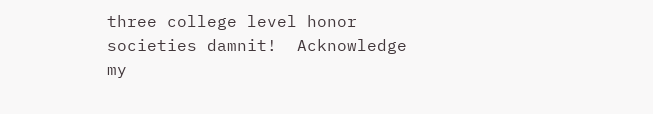three college level honor societies damnit!  Acknowledge my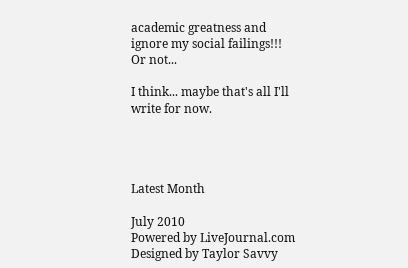academic greatness and ignore my social failings!!!  Or not...

I think... maybe that's all I'll write for now.




Latest Month

July 2010
Powered by LiveJournal.com
Designed by Taylor Savvy